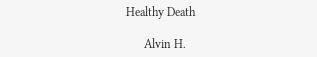Healthy Death

      Alvin H.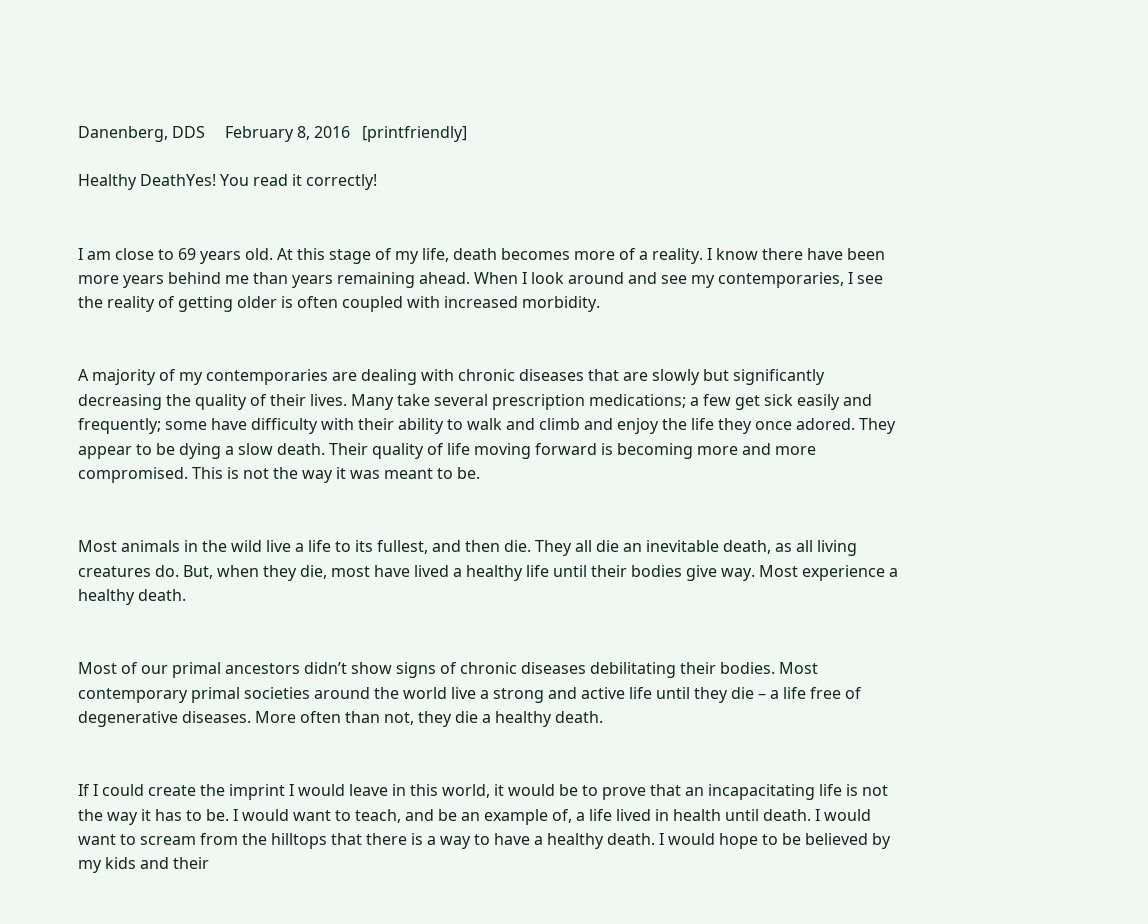Danenberg, DDS     February 8, 2016   [printfriendly]

Healthy DeathYes! You read it correctly!


I am close to 69 years old. At this stage of my life, death becomes more of a reality. I know there have been more years behind me than years remaining ahead. When I look around and see my contemporaries, I see the reality of getting older is often coupled with increased morbidity.


A majority of my contemporaries are dealing with chronic diseases that are slowly but significantly decreasing the quality of their lives. Many take several prescription medications; a few get sick easily and frequently; some have difficulty with their ability to walk and climb and enjoy the life they once adored. They appear to be dying a slow death. Their quality of life moving forward is becoming more and more compromised. This is not the way it was meant to be.


Most animals in the wild live a life to its fullest, and then die. They all die an inevitable death, as all living creatures do. But, when they die, most have lived a healthy life until their bodies give way. Most experience a healthy death.


Most of our primal ancestors didn’t show signs of chronic diseases debilitating their bodies. Most contemporary primal societies around the world live a strong and active life until they die – a life free of degenerative diseases. More often than not, they die a healthy death.


If I could create the imprint I would leave in this world, it would be to prove that an incapacitating life is not the way it has to be. I would want to teach, and be an example of, a life lived in health until death. I would want to scream from the hilltops that there is a way to have a healthy death. I would hope to be believed by my kids and their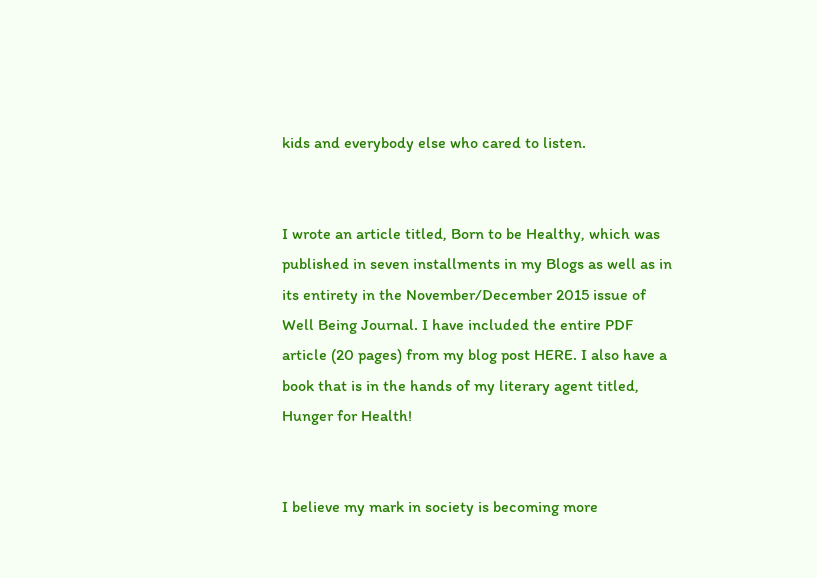kids and everybody else who cared to listen.


I wrote an article titled, Born to be Healthy, which was published in seven installments in my Blogs as well as in its entirety in the November/December 2015 issue of Well Being Journal. I have included the entire PDF article (20 pages) from my blog post HERE. I also have a book that is in the hands of my literary agent titled, Hunger for Health!


I believe my mark in society is becoming more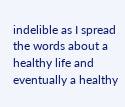indelible as I spread the words about a healthy life and eventually a healthy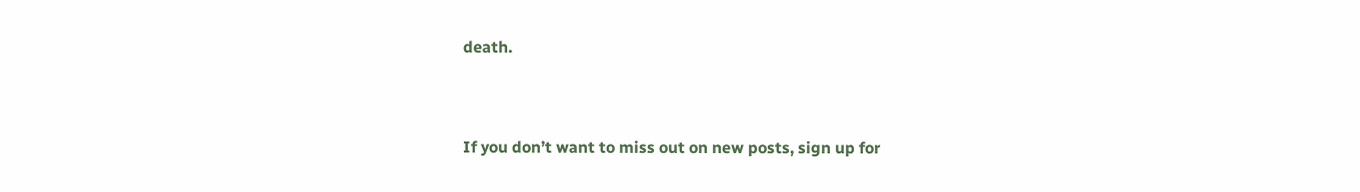death.


If you don’t want to miss out on new posts, sign up for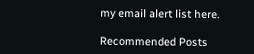my email alert list here.

Recommended Posts